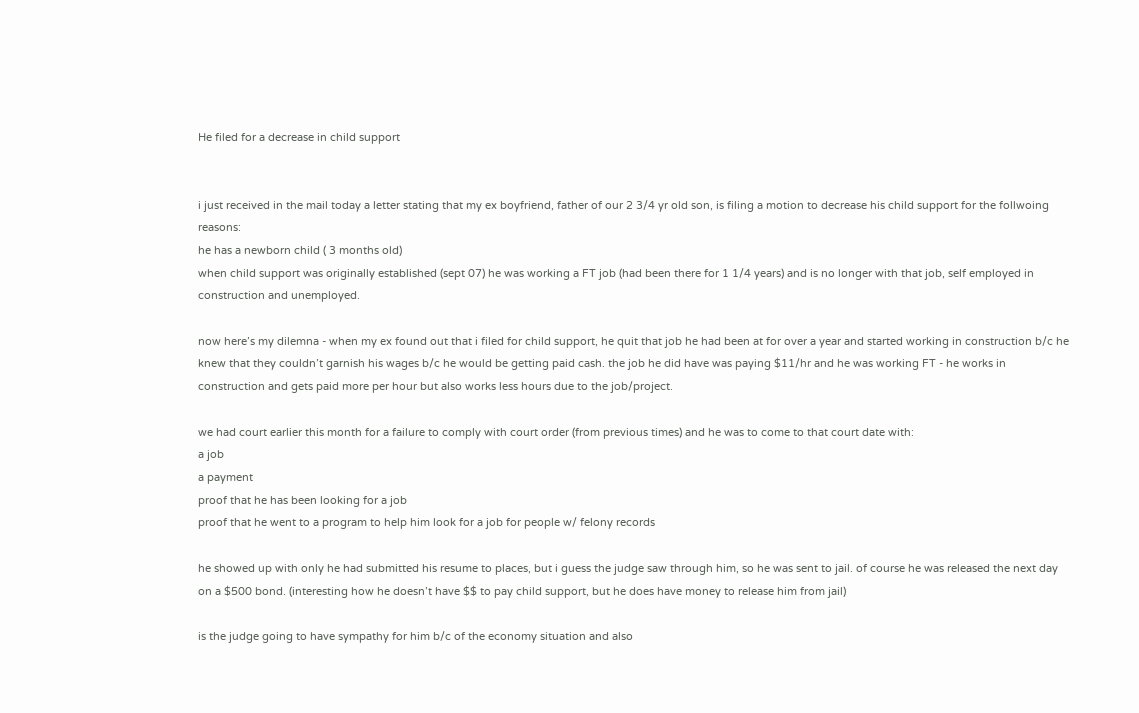He filed for a decrease in child support


i just received in the mail today a letter stating that my ex boyfriend, father of our 2 3/4 yr old son, is filing a motion to decrease his child support for the follwoing reasons:
he has a newborn child ( 3 months old)
when child support was originally established (sept 07) he was working a FT job (had been there for 1 1/4 years) and is no longer with that job, self employed in construction and unemployed.

now here’s my dilemna - when my ex found out that i filed for child support, he quit that job he had been at for over a year and started working in construction b/c he knew that they couldn’t garnish his wages b/c he would be getting paid cash. the job he did have was paying $11/hr and he was working FT - he works in construction and gets paid more per hour but also works less hours due to the job/project.

we had court earlier this month for a failure to comply with court order (from previous times) and he was to come to that court date with:
a job
a payment
proof that he has been looking for a job
proof that he went to a program to help him look for a job for people w/ felony records

he showed up with only he had submitted his resume to places, but i guess the judge saw through him, so he was sent to jail. of course he was released the next day on a $500 bond. (interesting how he doesn’t have $$ to pay child support, but he does have money to release him from jail)

is the judge going to have sympathy for him b/c of the economy situation and also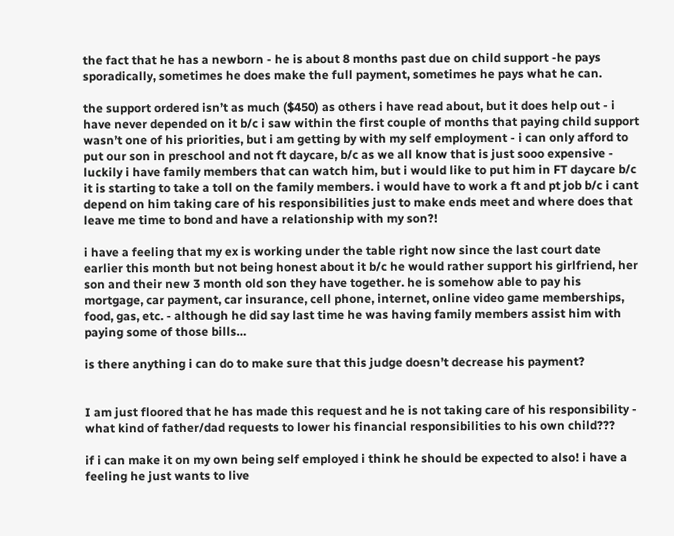the fact that he has a newborn - he is about 8 months past due on child support -he pays sporadically, sometimes he does make the full payment, sometimes he pays what he can.

the support ordered isn’t as much ($450) as others i have read about, but it does help out - i have never depended on it b/c i saw within the first couple of months that paying child support wasn’t one of his priorities, but i am getting by with my self employment - i can only afford to put our son in preschool and not ft daycare, b/c as we all know that is just sooo expensive - luckily i have family members that can watch him, but i would like to put him in FT daycare b/c it is starting to take a toll on the family members. i would have to work a ft and pt job b/c i cant depend on him taking care of his responsibilities just to make ends meet and where does that leave me time to bond and have a relationship with my son?!

i have a feeling that my ex is working under the table right now since the last court date earlier this month but not being honest about it b/c he would rather support his girlfriend, her son and their new 3 month old son they have together. he is somehow able to pay his mortgage, car payment, car insurance, cell phone, internet, online video game memberships, food, gas, etc. - although he did say last time he was having family members assist him with paying some of those bills…

is there anything i can do to make sure that this judge doesn’t decrease his payment?


I am just floored that he has made this request and he is not taking care of his responsibility - what kind of father/dad requests to lower his financial responsibilities to his own child???

if i can make it on my own being self employed i think he should be expected to also! i have a feeling he just wants to live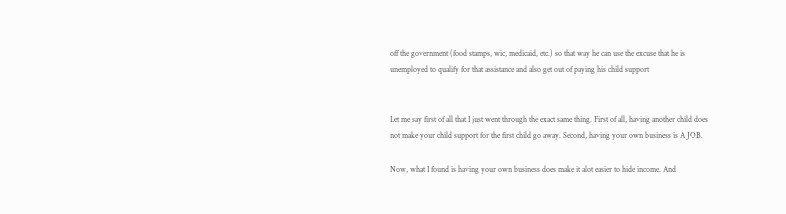off the government (food stamps, wic, medicaid, etc.) so that way he can use the excuse that he is unemployed to qualify for that assistance and also get out of paying his child support


Let me say first of all that I just went through the exact same thing. First of all, having another child does not make your child support for the first child go away. Second, having your own business is A JOB.

Now, what I found is having your own business does make it alot easier to hide income. And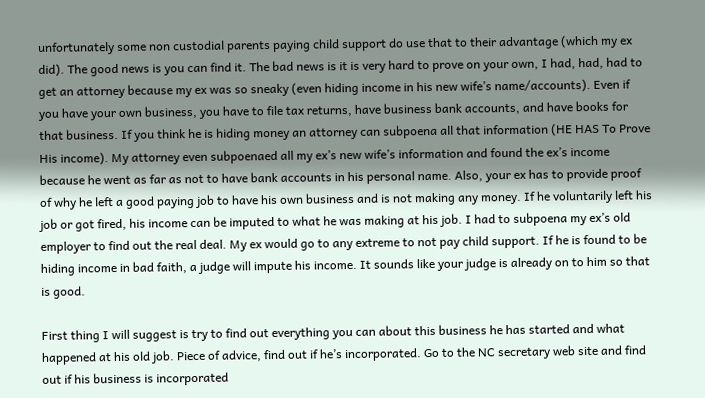unfortunately some non custodial parents paying child support do use that to their advantage (which my ex did). The good news is you can find it. The bad news is it is very hard to prove on your own, I had, had, had to get an attorney because my ex was so sneaky (even hiding income in his new wife’s name/accounts). Even if you have your own business, you have to file tax returns, have business bank accounts, and have books for that business. If you think he is hiding money an attorney can subpoena all that information (HE HAS To Prove His income). My attorney even subpoenaed all my ex’s new wife’s information and found the ex’s income because he went as far as not to have bank accounts in his personal name. Also, your ex has to provide proof of why he left a good paying job to have his own business and is not making any money. If he voluntarily left his job or got fired, his income can be imputed to what he was making at his job. I had to subpoena my ex’s old employer to find out the real deal. My ex would go to any extreme to not pay child support. If he is found to be hiding income in bad faith, a judge will impute his income. It sounds like your judge is already on to him so that is good.

First thing I will suggest is try to find out everything you can about this business he has started and what happened at his old job. Piece of advice, find out if he’s incorporated. Go to the NC secretary web site and find out if his business is incorporated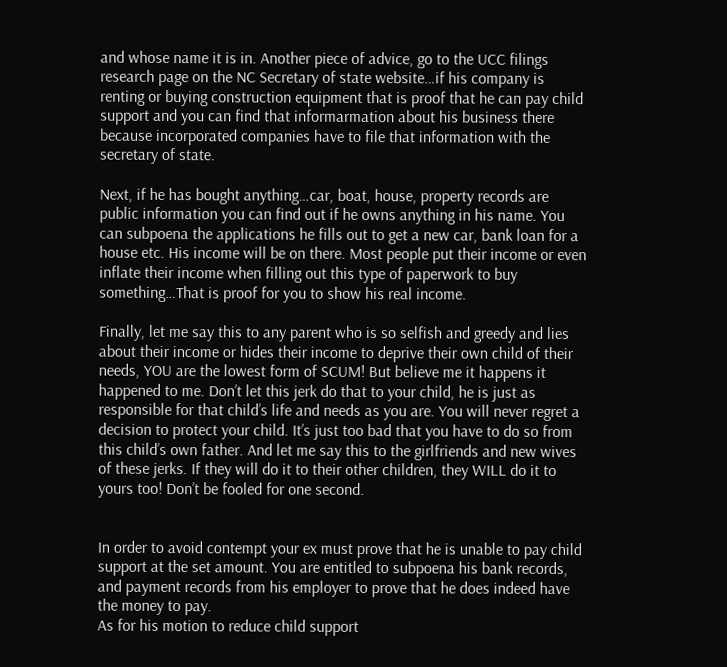and whose name it is in. Another piece of advice, go to the UCC filings research page on the NC Secretary of state website…if his company is renting or buying construction equipment that is proof that he can pay child support and you can find that informarmation about his business there because incorporated companies have to file that information with the secretary of state.

Next, if he has bought anything…car, boat, house, property records are public information you can find out if he owns anything in his name. You can subpoena the applications he fills out to get a new car, bank loan for a house etc. His income will be on there. Most people put their income or even inflate their income when filling out this type of paperwork to buy something…That is proof for you to show his real income.

Finally, let me say this to any parent who is so selfish and greedy and lies about their income or hides their income to deprive their own child of their needs, YOU are the lowest form of SCUM! But believe me it happens it happened to me. Don’t let this jerk do that to your child, he is just as responsible for that child’s life and needs as you are. You will never regret a decision to protect your child. It’s just too bad that you have to do so from this child’s own father. And let me say this to the girlfriends and new wives of these jerks. If they will do it to their other children, they WILL do it to yours too! Don’t be fooled for one second.


In order to avoid contempt your ex must prove that he is unable to pay child support at the set amount. You are entitled to subpoena his bank records, and payment records from his employer to prove that he does indeed have the money to pay.
As for his motion to reduce child support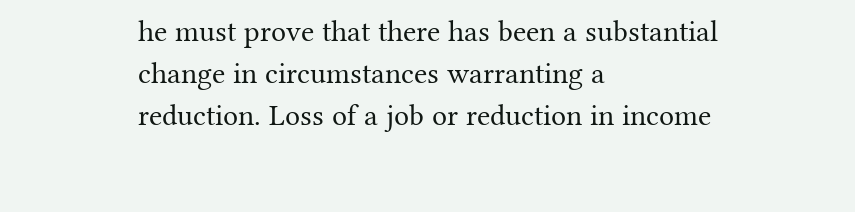he must prove that there has been a substantial change in circumstances warranting a reduction. Loss of a job or reduction in income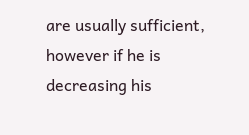are usually sufficient, however if he is decreasing his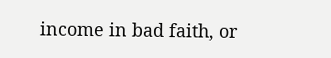income in bad faith, or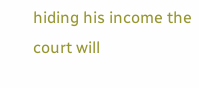hiding his income the court will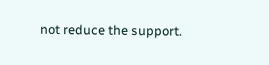not reduce the support.